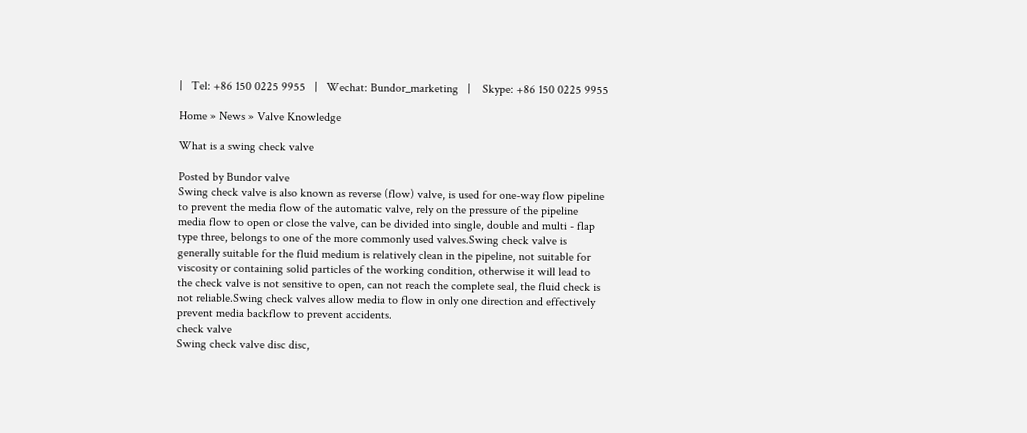|   Tel: +86 150 0225 9955   |   Wechat: Bundor_marketing   |    Skype: +86 150 0225 9955

Home » News » Valve Knowledge

What is a swing check valve

Posted by Bundor valve
Swing check valve is also known as reverse (flow) valve, is used for one-way flow pipeline to prevent the media flow of the automatic valve, rely on the pressure of the pipeline media flow to open or close the valve, can be divided into single, double and multi - flap type three, belongs to one of the more commonly used valves.Swing check valve is generally suitable for the fluid medium is relatively clean in the pipeline, not suitable for viscosity or containing solid particles of the working condition, otherwise it will lead to the check valve is not sensitive to open, can not reach the complete seal, the fluid check is not reliable.Swing check valves allow media to flow in only one direction and effectively prevent media backflow to prevent accidents.
check valve
Swing check valve disc disc,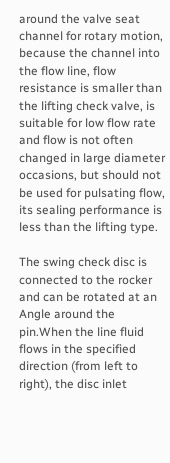around the valve seat channel for rotary motion, because the channel into the flow line, flow resistance is smaller than the lifting check valve, is suitable for low flow rate and flow is not often changed in large diameter occasions, but should not be used for pulsating flow, its sealing performance is less than the lifting type.

The swing check disc is connected to the rocker and can be rotated at an Angle around the pin.When the line fluid flows in the specified direction (from left to right), the disc inlet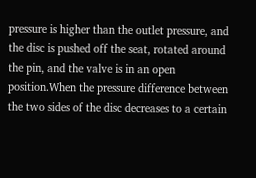pressure is higher than the outlet pressure, and the disc is pushed off the seat, rotated around the pin, and the valve is in an open position.When the pressure difference between the two sides of the disc decreases to a certain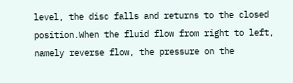level, the disc falls and returns to the closed position.When the fluid flow from right to left, namely reverse flow, the pressure on the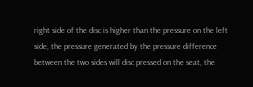right side of the disc is higher than the pressure on the left side, the pressure generated by the pressure difference between the two sides will disc pressed on the seat, the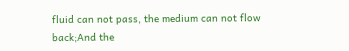fluid can not pass, the medium can not flow back;And the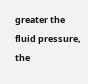greater the fluid pressure, the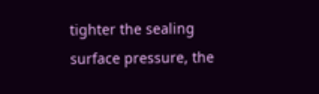tighter the sealing surface pressure, the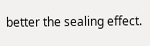better the sealing effect.